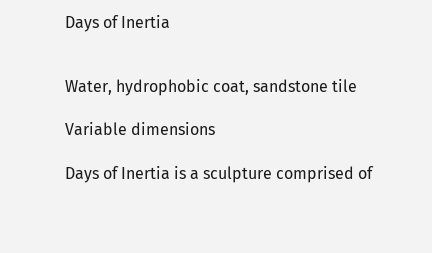Days of Inertia


Water, hydrophobic coat, sandstone tile

Variable dimensions

Days of Inertia is a sculpture comprised of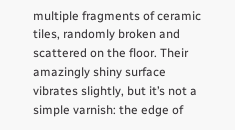multiple fragments of ceramic tiles, randomly broken and scattered on the floor. Their amazingly shiny surface vibrates slightly, but it’s not a simple varnish: the edge of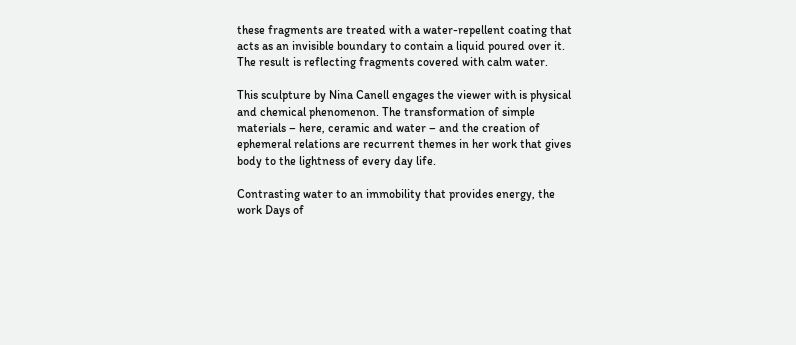these fragments are treated with a water-repellent coating that acts as an invisible boundary to contain a liquid poured over it. The result is reflecting fragments covered with calm water.

This sculpture by Nina Canell engages the viewer with is physical and chemical phenomenon. The transformation of simple materials – here, ceramic and water – and the creation of ephemeral relations are recurrent themes in her work that gives body to the lightness of every day life.

Contrasting water to an immobility that provides energy, the work Days of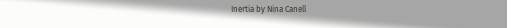Inertia by Nina Canell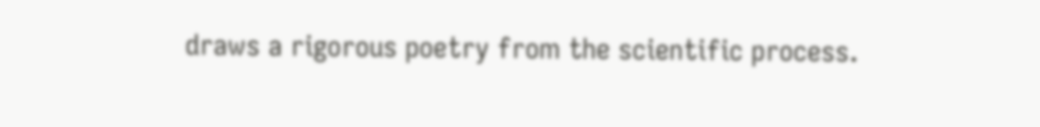draws a rigorous poetry from the scientific process.